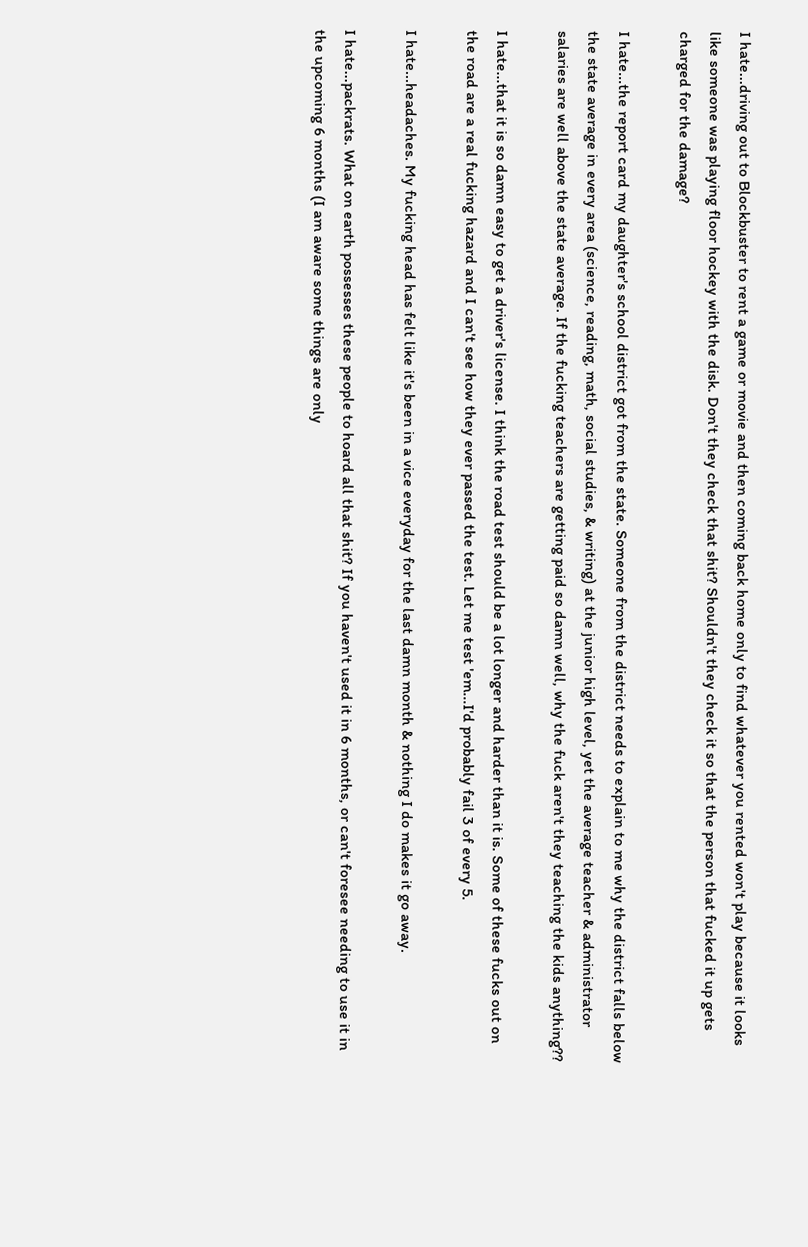I hate...driving out to Blockbuster to rent a game or movie and then coming back home only to find whatever you rented won't play because it looks like someone was playing floor hockey with the disk. Don't they check that shit? Shouldn't they check it so that the person that fucked it up gets charged for the damage?

I hate...the report card my daughter's school district got from the state. Someone from the district needs to explain to me why the district falls below the state average in every area (science, reading, math, social studies, & writing) at the junior high level, yet the average teacher & administrator salaries are well above the state average. If the fucking teachers are getting paid so damn well, why the fuck aren't they teaching the kids anything??

I hate...that it is so damn easy to get a driver's license. I think the road test should be a lot longer and harder than it is. Some of these fucks out on the road are a real fucking hazard and I can't see how they ever passed the test. Let me test 'em...I'd probably fail 3 of every 5.

I hate...headaches. My fucking head has felt like it's been in a vice everyday for the last damn month & nothing I do makes it go away.

I hate...packrats. What on earth possesses these people to hoard all that shit? If you haven't used it in 6 months, or can't foresee needing to use it in the upcoming 6 months (I am aware some things are only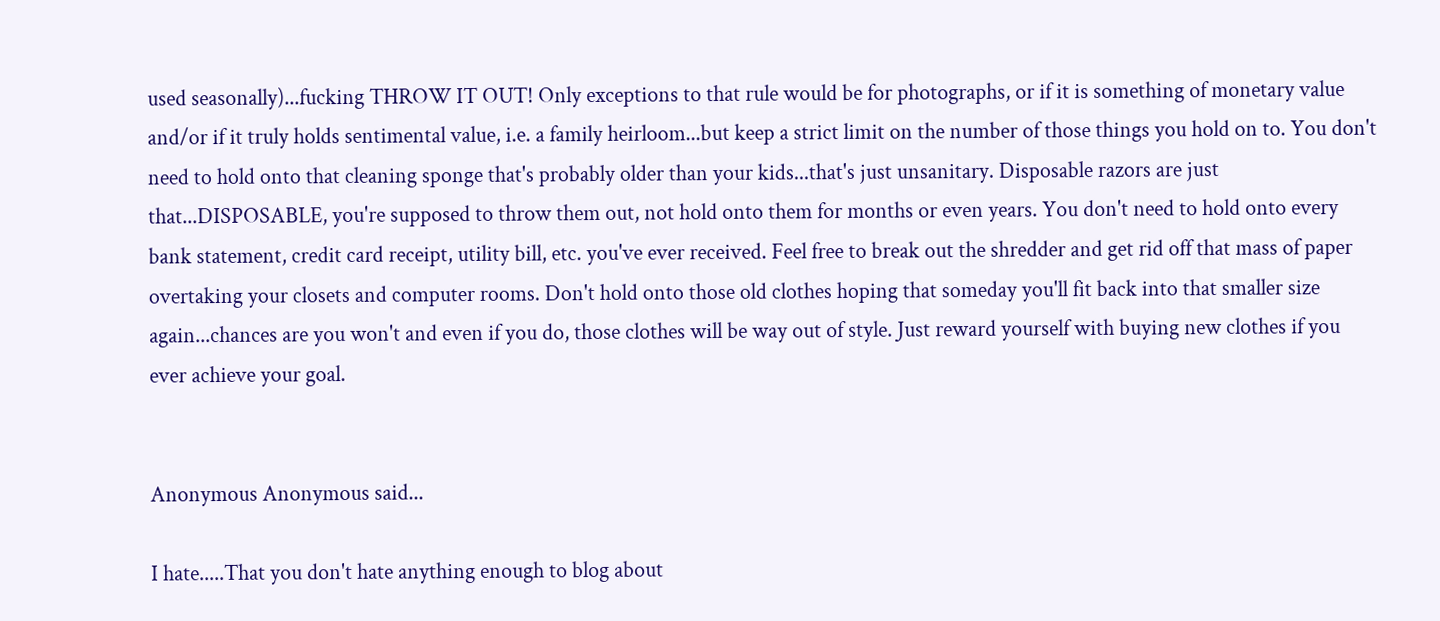used seasonally)...fucking THROW IT OUT! Only exceptions to that rule would be for photographs, or if it is something of monetary value and/or if it truly holds sentimental value, i.e. a family heirloom...but keep a strict limit on the number of those things you hold on to. You don't need to hold onto that cleaning sponge that's probably older than your kids...that's just unsanitary. Disposable razors are just that...DISPOSABLE, you're supposed to throw them out, not hold onto them for months or even years. You don't need to hold onto every bank statement, credit card receipt, utility bill, etc. you've ever received. Feel free to break out the shredder and get rid off that mass of paper overtaking your closets and computer rooms. Don't hold onto those old clothes hoping that someday you'll fit back into that smaller size again...chances are you won't and even if you do, those clothes will be way out of style. Just reward yourself with buying new clothes if you ever achieve your goal.


Anonymous Anonymous said...

I hate.....That you don't hate anything enough to blog about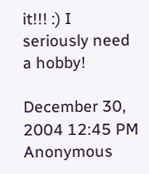it!!! :) I seriously need a hobby!

December 30, 2004 12:45 PM
Anonymous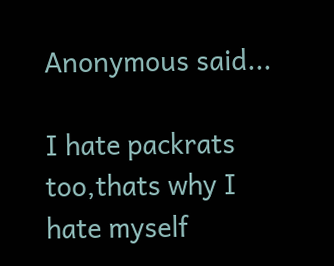Anonymous said...

I hate packrats too,thats why I hate myself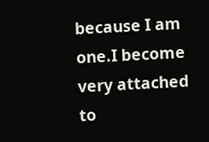because I am one.I become very attached to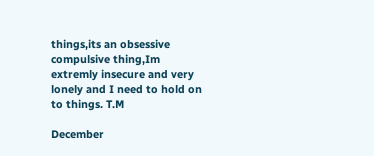things,its an obsessive compulsive thing,Im extremly insecure and very lonely and I need to hold on to things. T.M

December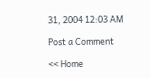31, 2004 12:03 AM

Post a Comment

<< Home